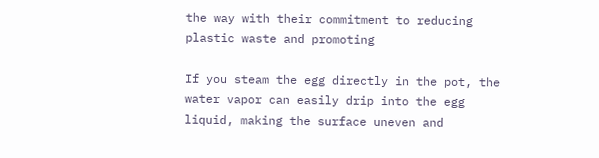the way with their commitment to reducing plastic waste and promoting

If you steam the egg directly in the pot, the water vapor can easily drip into the egg liquid, making the surface uneven and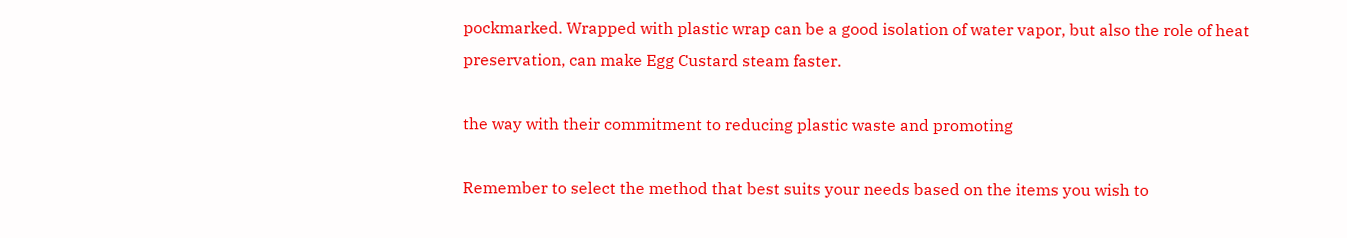pockmarked. Wrapped with plastic wrap can be a good isolation of water vapor, but also the role of heat preservation, can make Egg Custard steam faster.

the way with their commitment to reducing plastic waste and promoting

Remember to select the method that best suits your needs based on the items you wish to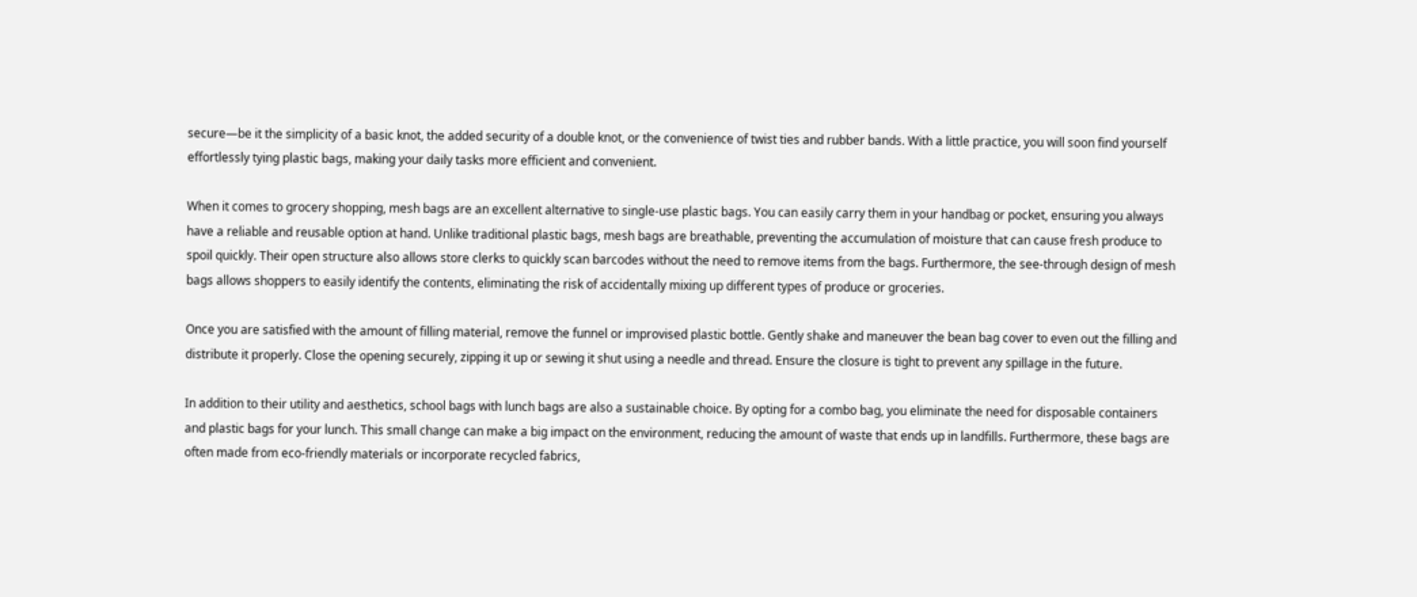secure—be it the simplicity of a basic knot, the added security of a double knot, or the convenience of twist ties and rubber bands. With a little practice, you will soon find yourself effortlessly tying plastic bags, making your daily tasks more efficient and convenient.

When it comes to grocery shopping, mesh bags are an excellent alternative to single-use plastic bags. You can easily carry them in your handbag or pocket, ensuring you always have a reliable and reusable option at hand. Unlike traditional plastic bags, mesh bags are breathable, preventing the accumulation of moisture that can cause fresh produce to spoil quickly. Their open structure also allows store clerks to quickly scan barcodes without the need to remove items from the bags. Furthermore, the see-through design of mesh bags allows shoppers to easily identify the contents, eliminating the risk of accidentally mixing up different types of produce or groceries.

Once you are satisfied with the amount of filling material, remove the funnel or improvised plastic bottle. Gently shake and maneuver the bean bag cover to even out the filling and distribute it properly. Close the opening securely, zipping it up or sewing it shut using a needle and thread. Ensure the closure is tight to prevent any spillage in the future.

In addition to their utility and aesthetics, school bags with lunch bags are also a sustainable choice. By opting for a combo bag, you eliminate the need for disposable containers and plastic bags for your lunch. This small change can make a big impact on the environment, reducing the amount of waste that ends up in landfills. Furthermore, these bags are often made from eco-friendly materials or incorporate recycled fabrics,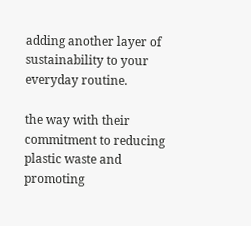adding another layer of sustainability to your everyday routine.

the way with their commitment to reducing plastic waste and promoting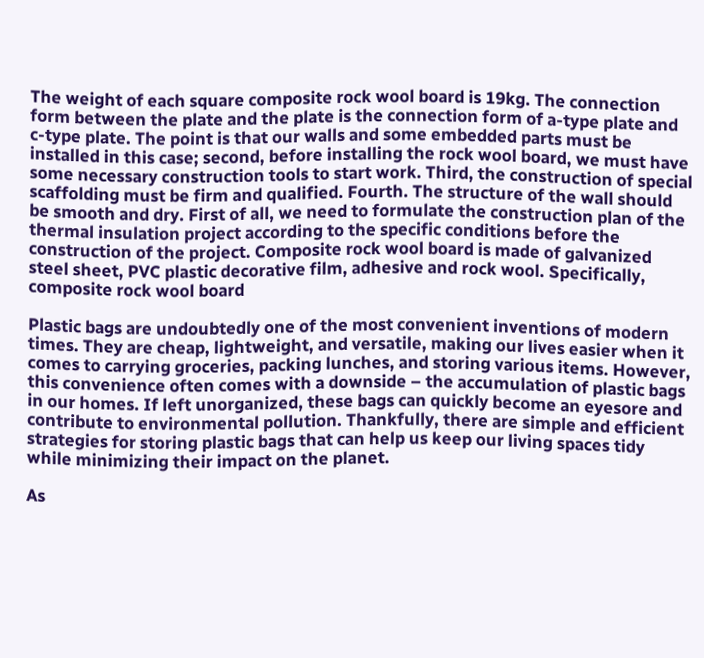The weight of each square composite rock wool board is 19kg. The connection form between the plate and the plate is the connection form of a-type plate and c-type plate. The point is that our walls and some embedded parts must be installed in this case; second, before installing the rock wool board, we must have some necessary construction tools to start work. Third, the construction of special scaffolding must be firm and qualified. Fourth. The structure of the wall should be smooth and dry. First of all, we need to formulate the construction plan of the thermal insulation project according to the specific conditions before the construction of the project. Composite rock wool board is made of galvanized steel sheet, PVC plastic decorative film, adhesive and rock wool. Specifically, composite rock wool board

Plastic bags are undoubtedly one of the most convenient inventions of modern times. They are cheap, lightweight, and versatile, making our lives easier when it comes to carrying groceries, packing lunches, and storing various items. However, this convenience often comes with a downside – the accumulation of plastic bags in our homes. If left unorganized, these bags can quickly become an eyesore and contribute to environmental pollution. Thankfully, there are simple and efficient strategies for storing plastic bags that can help us keep our living spaces tidy while minimizing their impact on the planet.

As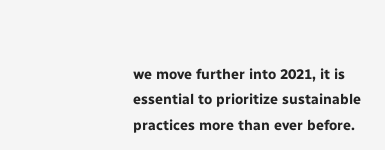we move further into 2021, it is essential to prioritize sustainable practices more than ever before.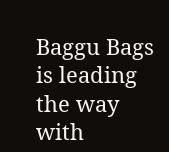Baggu Bags is leading the way with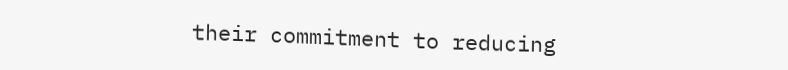their commitment to reducing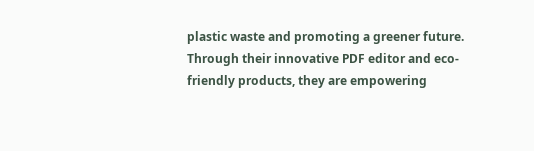plastic waste and promoting a greener future. Through their innovative PDF editor and eco-friendly products, they are empowering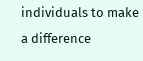individuals to make a difference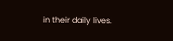in their daily lives.